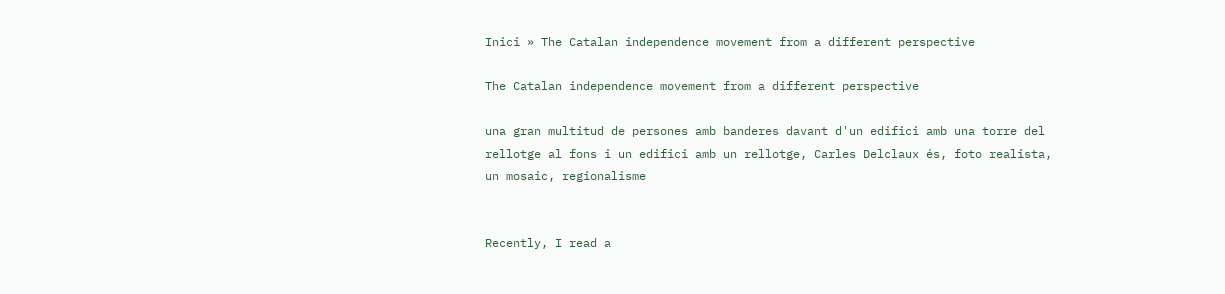Inici » The Catalan independence movement from a different perspective

The Catalan independence movement from a different perspective

una gran multitud de persones amb banderes davant d'un edifici amb una torre del rellotge al fons i un edifici amb un rellotge, Carles Delclaux és, foto realista, un mosaic, regionalisme


Recently, I read a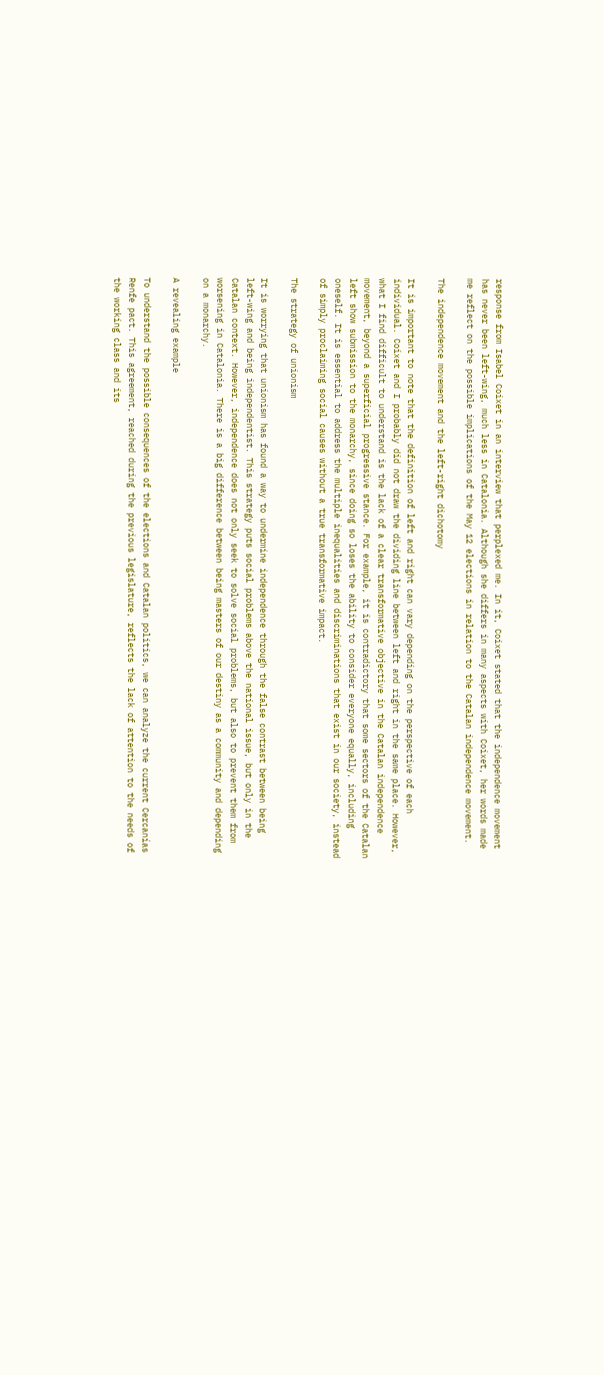response from Isabel Coixet in an interview that perplexed me. In it, Coixet stated that the independence movement has never been left-wing, much less in Catalonia. Although she differs in many aspects with Coixet, her words made me reflect on the possible implications of the May 12 elections in relation to the Catalan independence movement.

The independence movement and the left-right dichotomy

It is important to note that the definition of left and right can vary depending on the perspective of each individual. Coixet and I probably did not draw the dividing line between left and right in the same place. However, what I find difficult to understand is the lack of a clear transformative objective in the Catalan independence movement, beyond a superficial progressive stance. For example, it is contradictory that some sectors of the Catalan left show submission to the monarchy, since doing so loses the ability to consider everyone equally, including oneself. It is essential to address the multiple inequalities and discriminations that exist in our society, instead of simply proclaiming social causes without a true transformative impact.

The strategy of unionism

It is worrying that unionism has found a way to undermine independence through the false contrast between being left-wing and being independentist. This strategy puts social problems above the national issue, but only in the Catalan context. However, independence does not only seek to solve social problems, but also to prevent them from worsening in Catalonia. There is a big difference between being masters of our destiny as a community and depending on a monarchy.

A revealing example

To understand the possible consequences of the elections and Catalan politics, we can analyze the current Cercanías Renfe pact. This agreement, reached during the previous legislature, reflects the lack of attention to the needs of the working class and its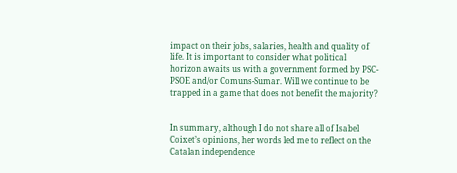impact on their jobs, salaries, health and quality of life. It is important to consider what political horizon awaits us with a government formed by PSC-PSOE and/or Comuns-Sumar. Will we continue to be trapped in a game that does not benefit the majority?


In summary, although I do not share all of Isabel Coixet’s opinions, her words led me to reflect on the Catalan independence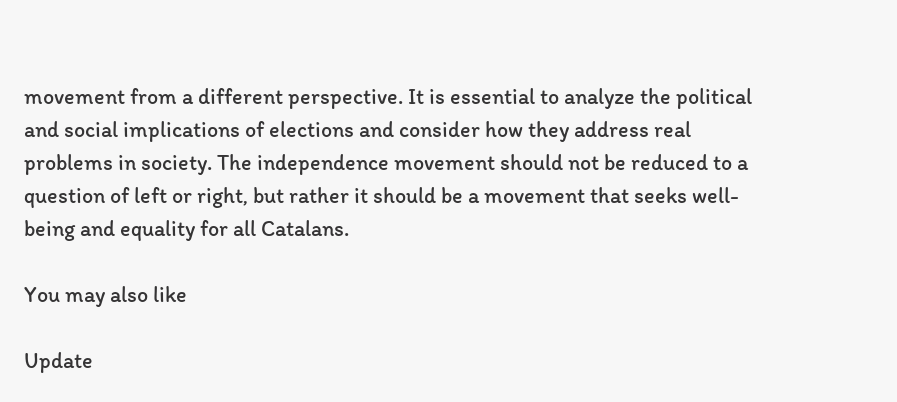movement from a different perspective. It is essential to analyze the political and social implications of elections and consider how they address real problems in society. The independence movement should not be reduced to a question of left or right, but rather it should be a movement that seeks well-being and equality for all Catalans.

You may also like

Update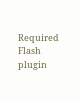Required Flash plugin